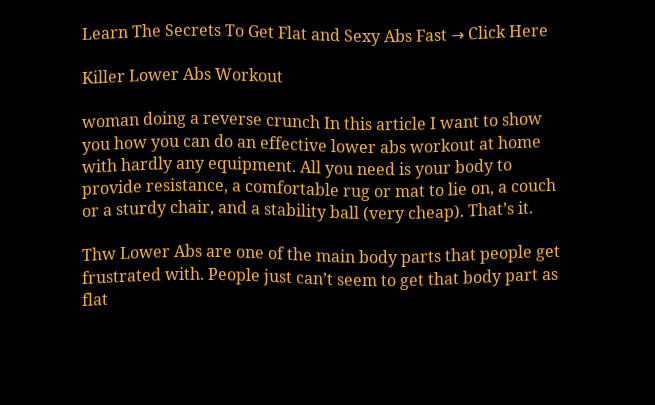Learn The Secrets To Get Flat and Sexy Abs Fast → Click Here

Killer Lower Abs Workout

woman doing a reverse crunch In this article I want to show you how you can do an effective lower abs workout at home with hardly any equipment. All you need is your body to provide resistance, a comfortable rug or mat to lie on, a couch or a sturdy chair, and a stability ball (very cheap). That’s it.

Thw Lower Abs are one of the main body parts that people get frustrated with. People just can’t seem to get that body part as flat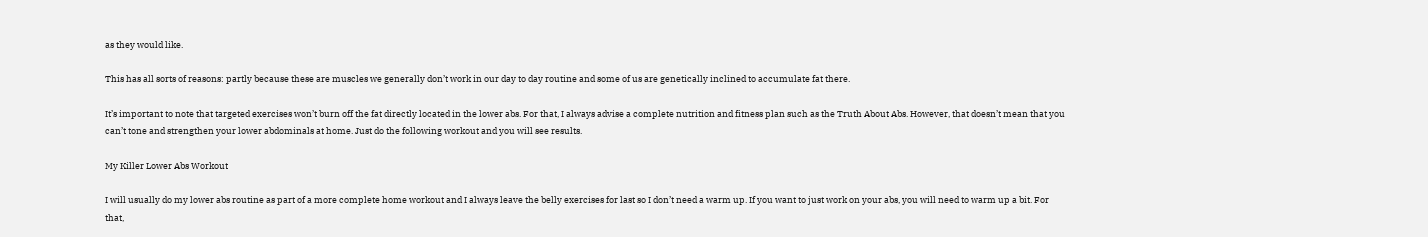as they would like.

This has all sorts of reasons: partly because these are muscles we generally don’t work in our day to day routine and some of us are genetically inclined to accumulate fat there.

It’s important to note that targeted exercises won’t burn off the fat directly located in the lower abs. For that, I always advise a complete nutrition and fitness plan such as the Truth About Abs. However, that doesn’t mean that you can’t tone and strengthen your lower abdominals at home. Just do the following workout and you will see results.

My Killer Lower Abs Workout

I will usually do my lower abs routine as part of a more complete home workout and I always leave the belly exercises for last so I don’t need a warm up. If you want to just work on your abs, you will need to warm up a bit. For that,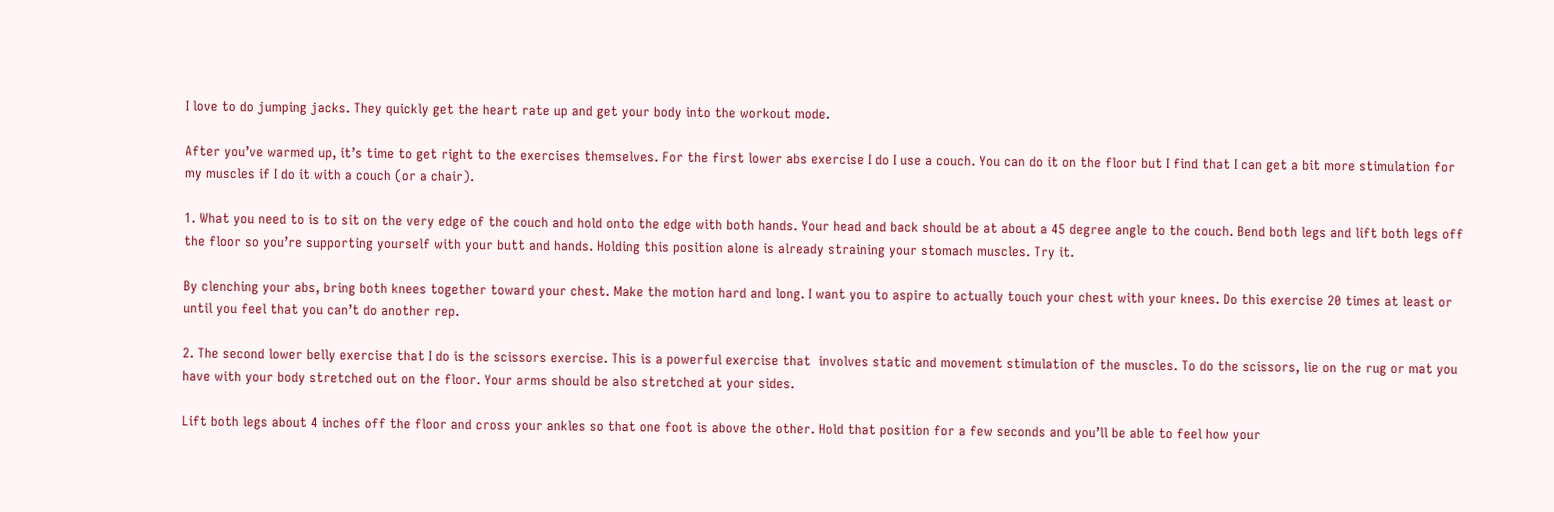I love to do jumping jacks. They quickly get the heart rate up and get your body into the workout mode.

After you’ve warmed up, it’s time to get right to the exercises themselves. For the first lower abs exercise I do I use a couch. You can do it on the floor but I find that I can get a bit more stimulation for my muscles if I do it with a couch (or a chair).

1. What you need to is to sit on the very edge of the couch and hold onto the edge with both hands. Your head and back should be at about a 45 degree angle to the couch. Bend both legs and lift both legs off the floor so you’re supporting yourself with your butt and hands. Holding this position alone is already straining your stomach muscles. Try it.

By clenching your abs, bring both knees together toward your chest. Make the motion hard and long. I want you to aspire to actually touch your chest with your knees. Do this exercise 20 times at least or until you feel that you can’t do another rep.

2. The second lower belly exercise that I do is the scissors exercise. This is a powerful exercise that  involves static and movement stimulation of the muscles. To do the scissors, lie on the rug or mat you have with your body stretched out on the floor. Your arms should be also stretched at your sides.

Lift both legs about 4 inches off the floor and cross your ankles so that one foot is above the other. Hold that position for a few seconds and you’ll be able to feel how your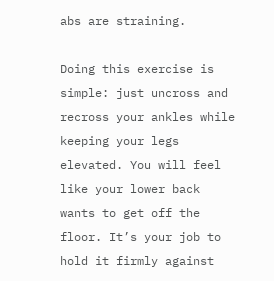abs are straining.

Doing this exercise is simple: just uncross and recross your ankles while keeping your legs elevated. You will feel like your lower back wants to get off the floor. It’s your job to hold it firmly against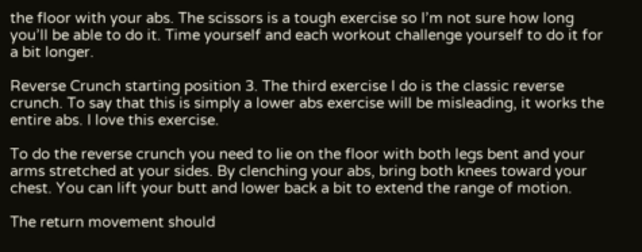the floor with your abs. The scissors is a tough exercise so I’m not sure how long you’ll be able to do it. Time yourself and each workout challenge yourself to do it for a bit longer.

Reverse Crunch starting position 3. The third exercise I do is the classic reverse crunch. To say that this is simply a lower abs exercise will be misleading, it works the entire abs. I love this exercise.

To do the reverse crunch you need to lie on the floor with both legs bent and your arms stretched at your sides. By clenching your abs, bring both knees toward your chest. You can lift your butt and lower back a bit to extend the range of motion.

The return movement should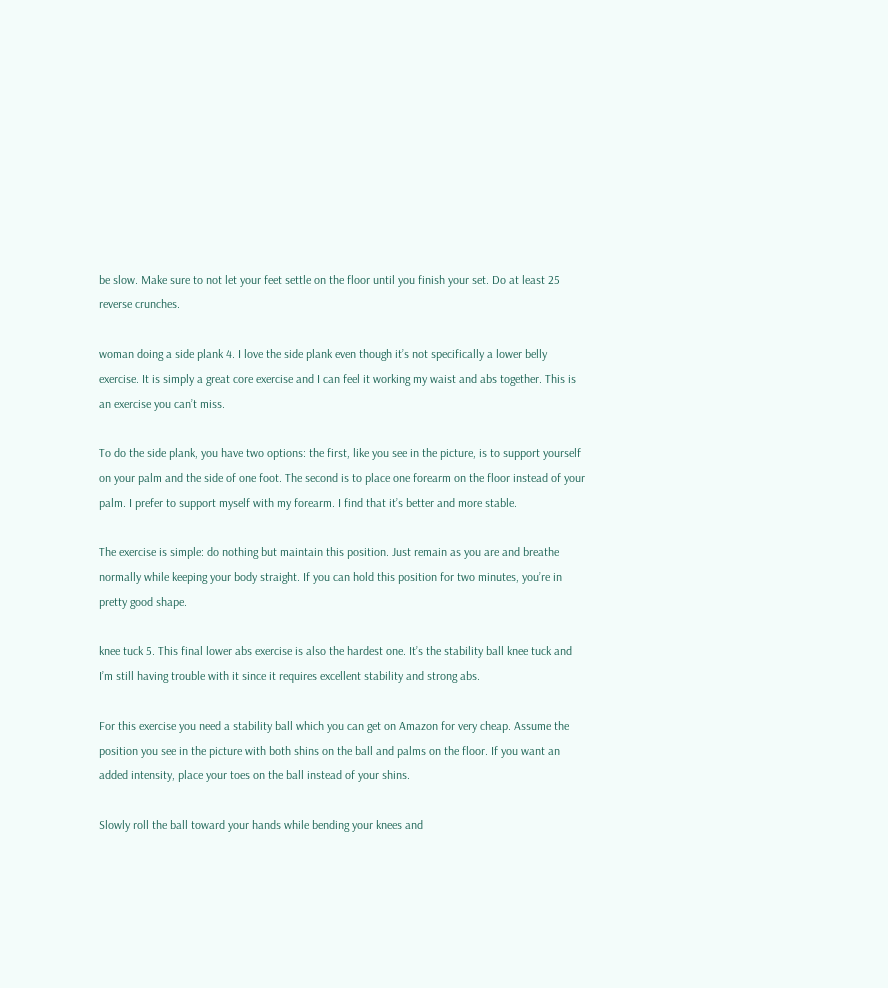be slow. Make sure to not let your feet settle on the floor until you finish your set. Do at least 25 reverse crunches.

woman doing a side plank 4. I love the side plank even though it’s not specifically a lower belly exercise. It is simply a great core exercise and I can feel it working my waist and abs together. This is an exercise you can’t miss.

To do the side plank, you have two options: the first, like you see in the picture, is to support yourself on your palm and the side of one foot. The second is to place one forearm on the floor instead of your palm. I prefer to support myself with my forearm. I find that it’s better and more stable.

The exercise is simple: do nothing but maintain this position. Just remain as you are and breathe normally while keeping your body straight. If you can hold this position for two minutes, you’re in pretty good shape.

knee tuck 5. This final lower abs exercise is also the hardest one. It’s the stability ball knee tuck and I’m still having trouble with it since it requires excellent stability and strong abs.

For this exercise you need a stability ball which you can get on Amazon for very cheap. Assume the position you see in the picture with both shins on the ball and palms on the floor. If you want an added intensity, place your toes on the ball instead of your shins.

Slowly roll the ball toward your hands while bending your knees and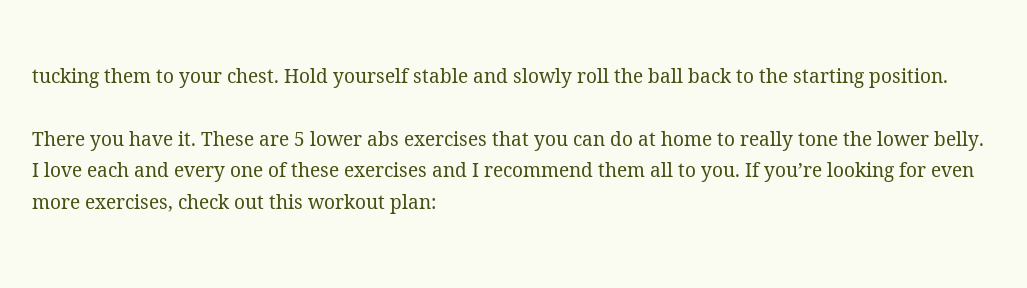tucking them to your chest. Hold yourself stable and slowly roll the ball back to the starting position.

There you have it. These are 5 lower abs exercises that you can do at home to really tone the lower belly. I love each and every one of these exercises and I recommend them all to you. If you’re looking for even more exercises, check out this workout plan: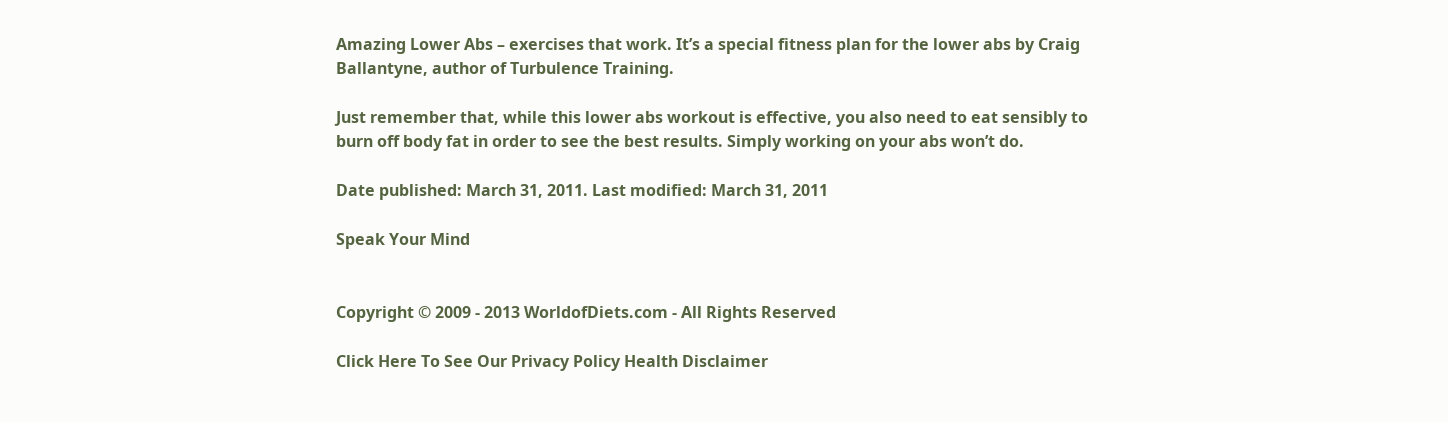Amazing Lower Abs – exercises that work. It’s a special fitness plan for the lower abs by Craig Ballantyne, author of Turbulence Training.

Just remember that, while this lower abs workout is effective, you also need to eat sensibly to burn off body fat in order to see the best results. Simply working on your abs won’t do.

Date published: March 31, 2011. Last modified: March 31, 2011

Speak Your Mind


Copyright © 2009 - 2013 WorldofDiets.com - All Rights Reserved

Click Here To See Our Privacy Policy Health Disclaimer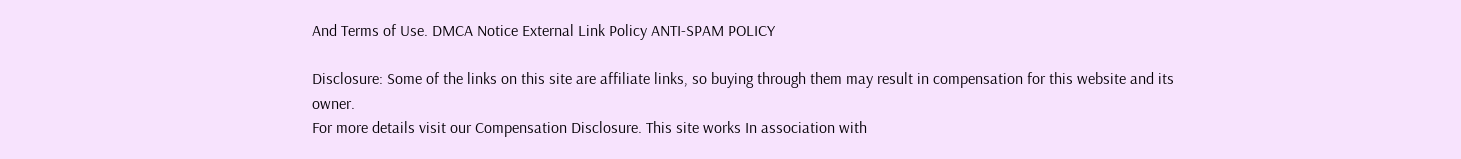And Terms of Use. DMCA Notice External Link Policy ANTI-SPAM POLICY

Disclosure: Some of the links on this site are affiliate links, so buying through them may result in compensation for this website and its owner.
For more details visit our Compensation Disclosure. This site works In association with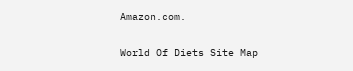Amazon.com.

World Of Diets Site Map